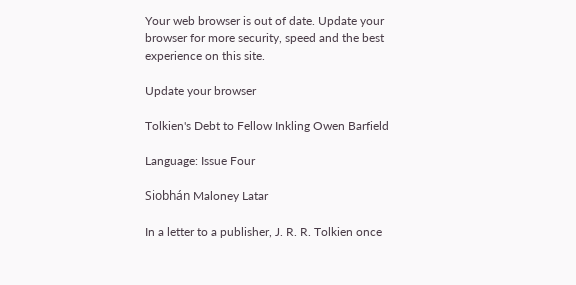Your web browser is out of date. Update your browser for more security, speed and the best experience on this site.

Update your browser

Tolkien's Debt to Fellow Inkling Owen Barfield

Language: Issue Four

Siobhán Maloney Latar

In a letter to a publisher, J. R. R. Tolkien once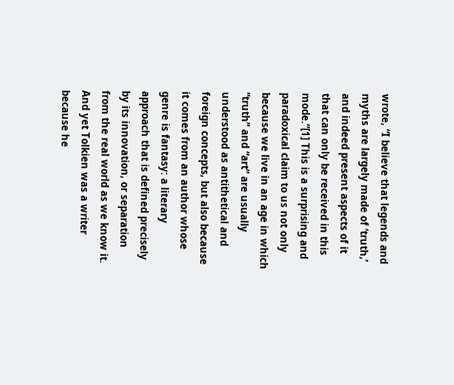wrote, “I believe that legends and myths are largely made of ‘truth,’ and indeed present aspects of it that can only be received in this mode.”[1] This is a surprising and paradoxical claim to us not only because we live in an age in which “truth” and “art” are usually understood as antithetical and foreign concepts, but also because it comes from an author whose genre is fantasy: a literary approach that is defined precisely by its innovation, or separation from the real world as we know it. And yet Tolkien was a writer because he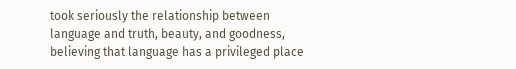took seriously the relationship between language and truth, beauty, and goodness, believing that language has a privileged place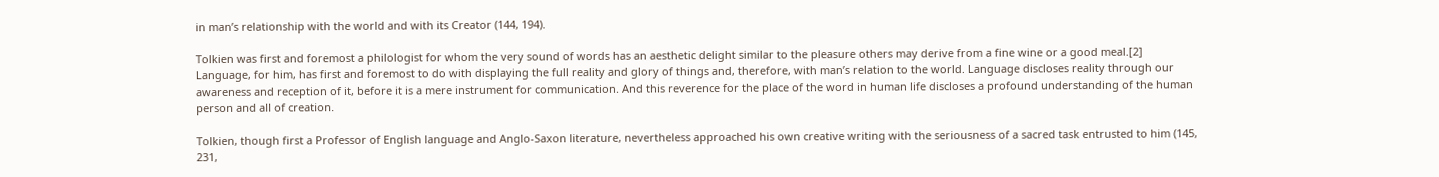in man’s relationship with the world and with its Creator (144, 194).

Tolkien was first and foremost a philologist for whom the very sound of words has an aesthetic delight similar to the pleasure others may derive from a fine wine or a good meal.[2] Language, for him, has first and foremost to do with displaying the full reality and glory of things and, therefore, with man’s relation to the world. Language discloses reality through our awareness and reception of it, before it is a mere instrument for communication. And this reverence for the place of the word in human life discloses a profound understanding of the human person and all of creation.

Tolkien, though first a Professor of English language and Anglo-Saxon literature, nevertheless approached his own creative writing with the seriousness of a sacred task entrusted to him (145, 231,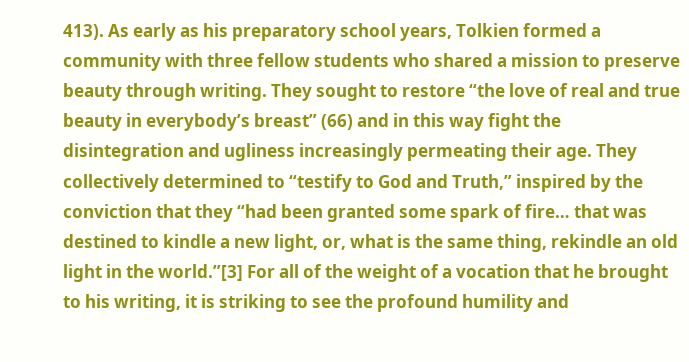413). As early as his preparatory school years, Tolkien formed a community with three fellow students who shared a mission to preserve beauty through writing. They sought to restore “the love of real and true beauty in everybody’s breast” (66) and in this way fight the disintegration and ugliness increasingly permeating their age. They collectively determined to “testify to God and Truth,” inspired by the conviction that they “had been granted some spark of fire… that was destined to kindle a new light, or, what is the same thing, rekindle an old light in the world.”[3] For all of the weight of a vocation that he brought to his writing, it is striking to see the profound humility and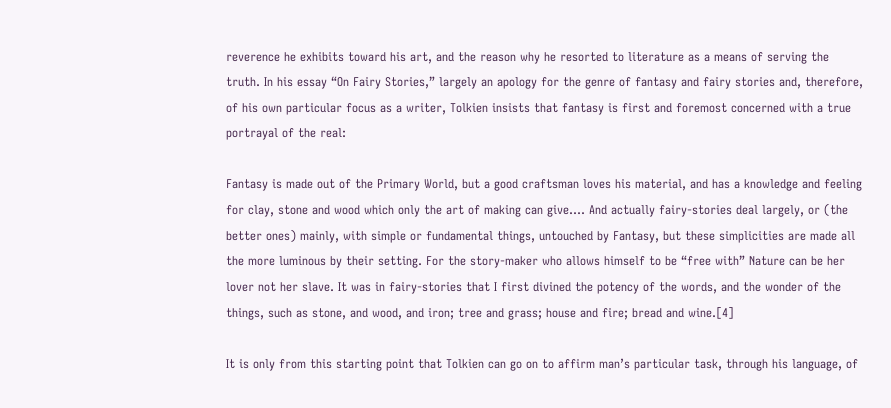reverence he exhibits toward his art, and the reason why he resorted to literature as a means of serving the truth. In his essay “On Fairy Stories,” largely an apology for the genre of fantasy and fairy stories and, therefore, of his own particular focus as a writer, Tolkien insists that fantasy is first and foremost concerned with a true portrayal of the real:

Fantasy is made out of the Primary World, but a good craftsman loves his material, and has a knowledge and feeling for clay, stone and wood which only the art of making can give…. And actually fairy-stories deal largely, or (the better ones) mainly, with simple or fundamental things, untouched by Fantasy, but these simplicities are made all the more luminous by their setting. For the story-maker who allows himself to be “free with” Nature can be her lover not her slave. It was in fairy-stories that I first divined the potency of the words, and the wonder of the things, such as stone, and wood, and iron; tree and grass; house and fire; bread and wine.[4]

It is only from this starting point that Tolkien can go on to affirm man’s particular task, through his language, of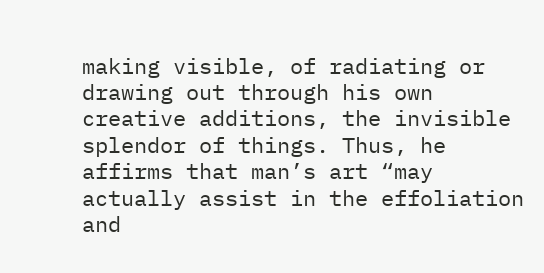making visible, of radiating or drawing out through his own creative additions, the invisible splendor of things. Thus, he affirms that man’s art “may actually assist in the effoliation and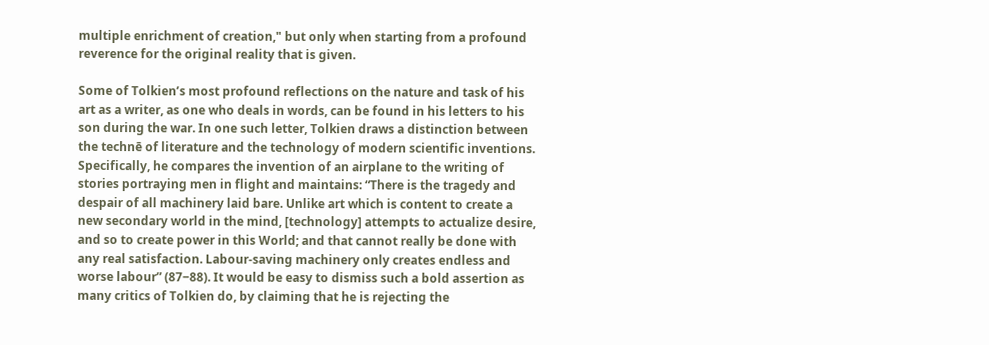multiple enrichment of creation," but only when starting from a profound reverence for the original reality that is given.

Some of Tolkien’s most profound reflections on the nature and task of his art as a writer, as one who deals in words, can be found in his letters to his son during the war. In one such letter, Tolkien draws a distinction between the technē of literature and the technology of modern scientific inventions. Specifically, he compares the invention of an airplane to the writing of stories portraying men in flight and maintains: “There is the tragedy and despair of all machinery laid bare. Unlike art which is content to create a new secondary world in the mind, [technology] attempts to actualize desire, and so to create power in this World; and that cannot really be done with any real satisfaction. Labour-saving machinery only creates endless and worse labour” (87‒88). It would be easy to dismiss such a bold assertion as many critics of Tolkien do, by claiming that he is rejecting the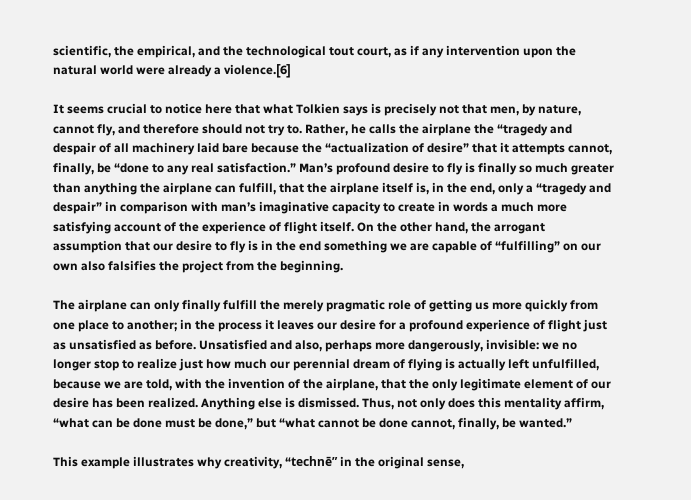scientific, the empirical, and the technological tout court, as if any intervention upon the natural world were already a violence.[6]

It seems crucial to notice here that what Tolkien says is precisely not that men, by nature, cannot fly, and therefore should not try to. Rather, he calls the airplane the “tragedy and despair of all machinery laid bare because the “actualization of desire” that it attempts cannot, finally, be “done to any real satisfaction.” Man’s profound desire to fly is finally so much greater than anything the airplane can fulfill, that the airplane itself is, in the end, only a “tragedy and despair” in comparison with man’s imaginative capacity to create in words a much more satisfying account of the experience of flight itself. On the other hand, the arrogant assumption that our desire to fly is in the end something we are capable of “fulfilling” on our own also falsifies the project from the beginning.

The airplane can only finally fulfill the merely pragmatic role of getting us more quickly from one place to another; in the process it leaves our desire for a profound experience of flight just as unsatisfied as before. Unsatisfied and also, perhaps more dangerously, invisible: we no longer stop to realize just how much our perennial dream of flying is actually left unfulfilled, because we are told, with the invention of the airplane, that the only legitimate element of our desire has been realized. Anything else is dismissed. Thus, not only does this mentality affirm, “what can be done must be done,” but “what cannot be done cannot, finally, be wanted.”

This example illustrates why creativity, “technē” in the original sense,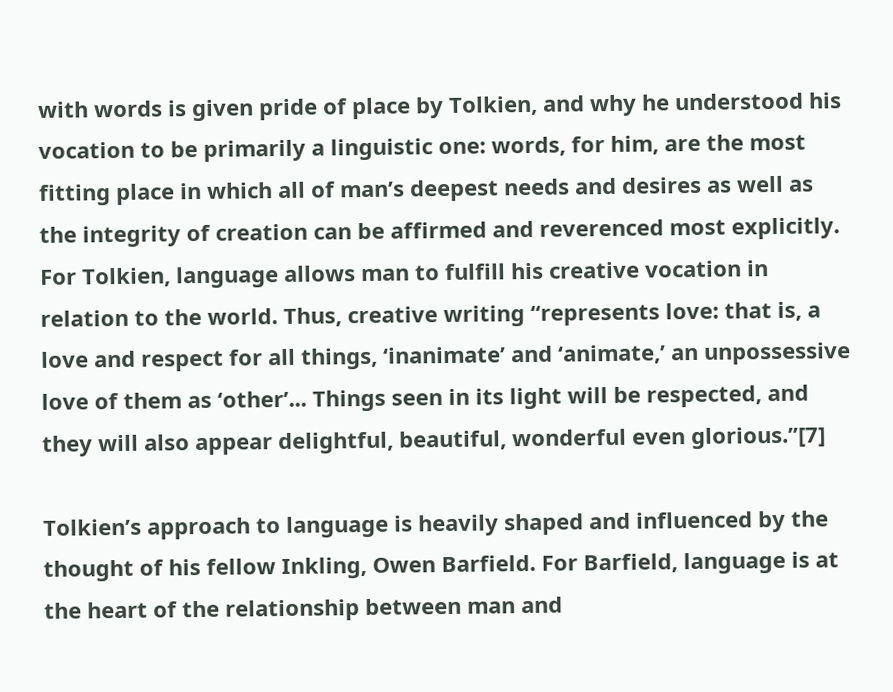with words is given pride of place by Tolkien, and why he understood his vocation to be primarily a linguistic one: words, for him, are the most fitting place in which all of man’s deepest needs and desires as well as the integrity of creation can be affirmed and reverenced most explicitly. For Tolkien, language allows man to fulfill his creative vocation in relation to the world. Thus, creative writing “represents love: that is, a love and respect for all things, ‘inanimate’ and ‘animate,’ an unpossessive love of them as ‘other’... Things seen in its light will be respected, and they will also appear delightful, beautiful, wonderful even glorious.”[7]

Tolkien’s approach to language is heavily shaped and influenced by the thought of his fellow Inkling, Owen Barfield. For Barfield, language is at the heart of the relationship between man and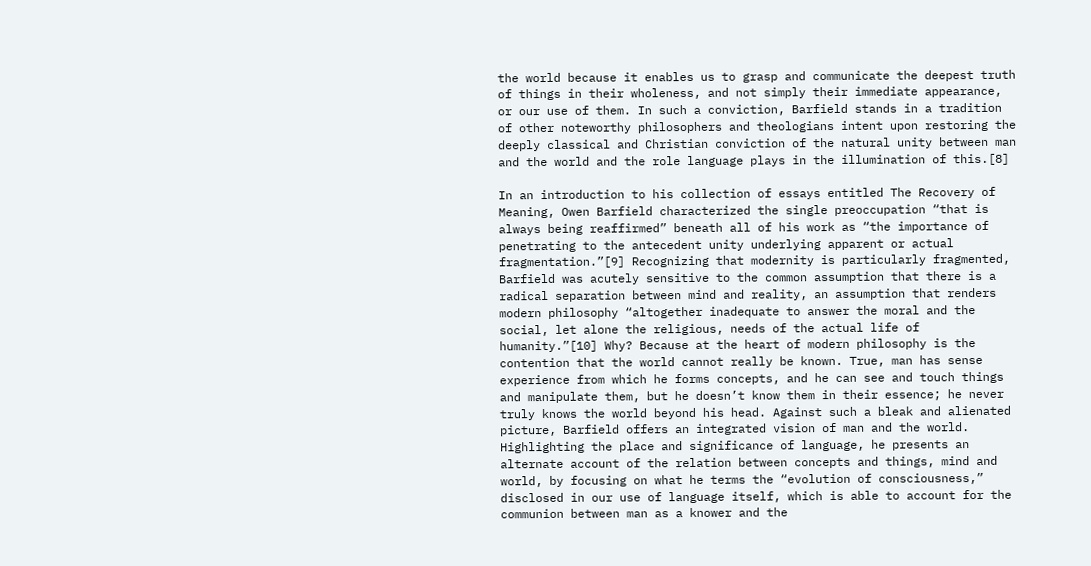the world because it enables us to grasp and communicate the deepest truth of things in their wholeness, and not simply their immediate appearance, or our use of them. In such a conviction, Barfield stands in a tradition of other noteworthy philosophers and theologians intent upon restoring the deeply classical and Christian conviction of the natural unity between man and the world and the role language plays in the illumination of this.[8]

In an introduction to his collection of essays entitled The Recovery of Meaning, Owen Barfield characterized the single preoccupation “that is always being reaffirmed” beneath all of his work as “the importance of penetrating to the antecedent unity underlying apparent or actual fragmentation.”[9] Recognizing that modernity is particularly fragmented, Barfield was acutely sensitive to the common assumption that there is a radical separation between mind and reality, an assumption that renders modern philosophy “altogether inadequate to answer the moral and the social, let alone the religious, needs of the actual life of humanity.”[10] Why? Because at the heart of modern philosophy is the contention that the world cannot really be known. True, man has sense experience from which he forms concepts, and he can see and touch things and manipulate them, but he doesn’t know them in their essence; he never truly knows the world beyond his head. Against such a bleak and alienated picture, Barfield offers an integrated vision of man and the world. Highlighting the place and significance of language, he presents an alternate account of the relation between concepts and things, mind and world, by focusing on what he terms the “evolution of consciousness,” disclosed in our use of language itself, which is able to account for the communion between man as a knower and the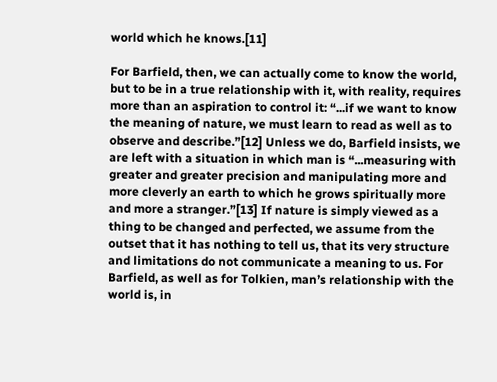world which he knows.[11]

For Barfield, then, we can actually come to know the world, but to be in a true relationship with it, with reality, requires more than an aspiration to control it: “...if we want to know the meaning of nature, we must learn to read as well as to observe and describe.”[12] Unless we do, Barfield insists, we are left with a situation in which man is “...measuring with greater and greater precision and manipulating more and more cleverly an earth to which he grows spiritually more and more a stranger.”[13] If nature is simply viewed as a thing to be changed and perfected, we assume from the outset that it has nothing to tell us, that its very structure and limitations do not communicate a meaning to us. For Barfield, as well as for Tolkien, man’s relationship with the world is, in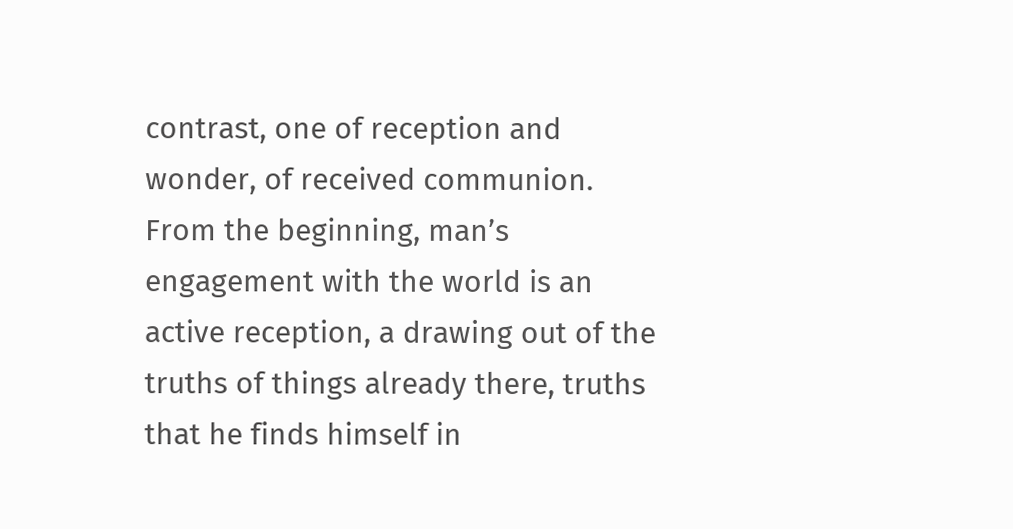contrast, one of reception and wonder, of received communion. From the beginning, man’s engagement with the world is an active reception, a drawing out of the truths of things already there, truths that he finds himself in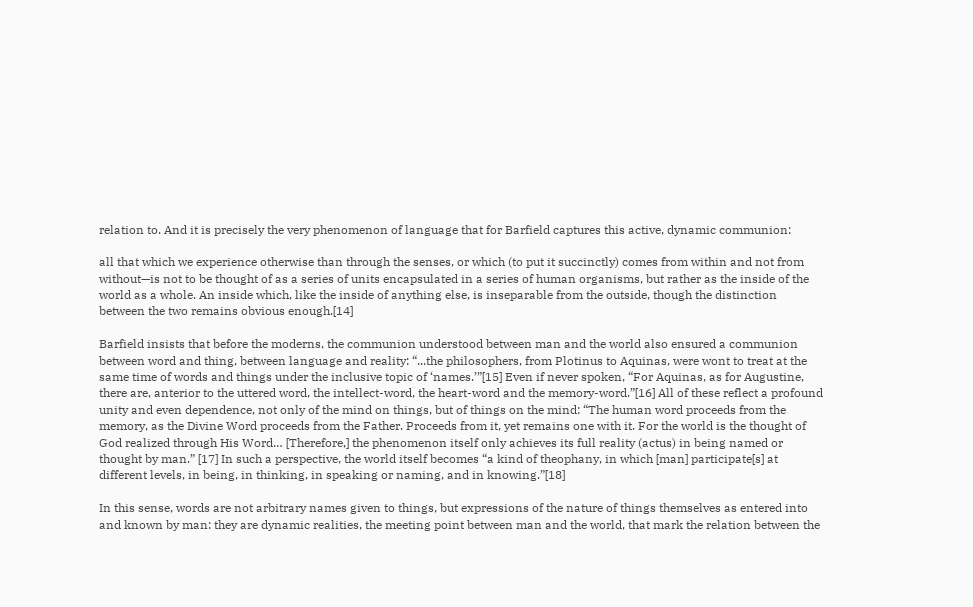relation to. And it is precisely the very phenomenon of language that for Barfield captures this active, dynamic communion:

all that which we experience otherwise than through the senses, or which (to put it succinctly) comes from within and not from without—is not to be thought of as a series of units encapsulated in a series of human organisms, but rather as the inside of the world as a whole. An inside which, like the inside of anything else, is inseparable from the outside, though the distinction between the two remains obvious enough.[14]

Barfield insists that before the moderns, the communion understood between man and the world also ensured a communion between word and thing, between language and reality: “...the philosophers, from Plotinus to Aquinas, were wont to treat at the same time of words and things under the inclusive topic of ‘names.’”[15] Even if never spoken, “For Aquinas, as for Augustine, there are, anterior to the uttered word, the intellect-word, the heart-word and the memory-word.”[16] All of these reflect a profound unity and even dependence, not only of the mind on things, but of things on the mind: “The human word proceeds from the memory, as the Divine Word proceeds from the Father. Proceeds from it, yet remains one with it. For the world is the thought of God realized through His Word… [Therefore,] the phenomenon itself only achieves its full reality (actus) in being named or thought by man.” [17] In such a perspective, the world itself becomes “a kind of theophany, in which [man] participate[s] at different levels, in being, in thinking, in speaking or naming, and in knowing.”[18]

In this sense, words are not arbitrary names given to things, but expressions of the nature of things themselves as entered into and known by man: they are dynamic realities, the meeting point between man and the world, that mark the relation between the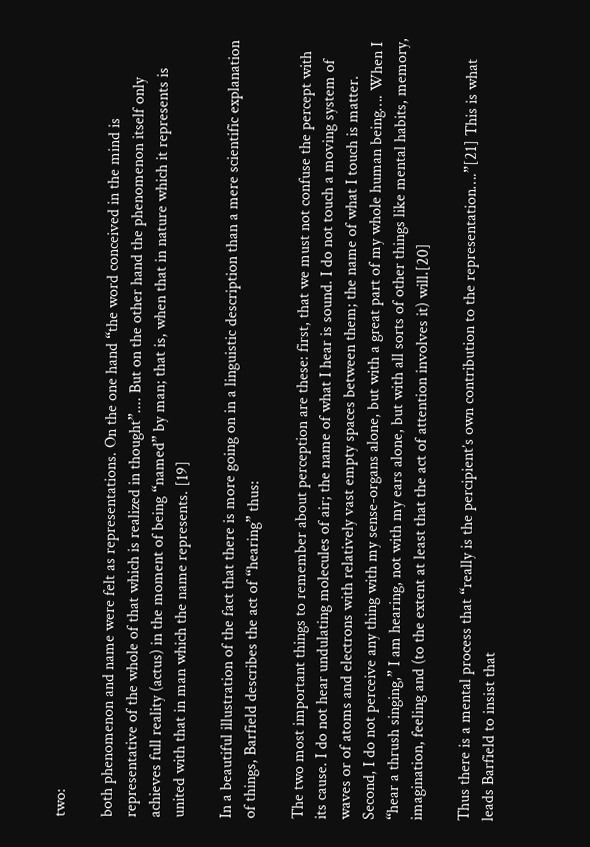two:

both phenomenon and name were felt as representations. On the one hand “the word conceived in the mind is representative of the whole of that which is realized in thought”.... But on the other hand the phenomenon itself only achieves full reality (actus) in the moment of being “named” by man; that is, when that in nature which it represents is united with that in man which the name represents. [19]

In a beautiful illustration of the fact that there is more going on in a linguistic description than a mere scientific explanation of things, Barfield describes the act of “hearing” thus:

The two most important things to remember about perception are these: first, that we must not confuse the percept with its cause. I do not hear undulating molecules of air; the name of what I hear is sound. I do not touch a moving system of waves or of atoms and electrons with relatively vast empty spaces between them; the name of what I touch is matter. Second, I do not perceive any thing with my sense-organs alone, but with a great part of my whole human being…. When I “hear a thrush singing,” I am hearing, not with my ears alone, but with all sorts of other things like mental habits, memory, imagination, feeling and (to the extent at least that the act of attention involves it) will.[20]

Thus there is a mental process that “really is the percipient’s own contribution to the representation….”[21] This is what leads Barfield to insist that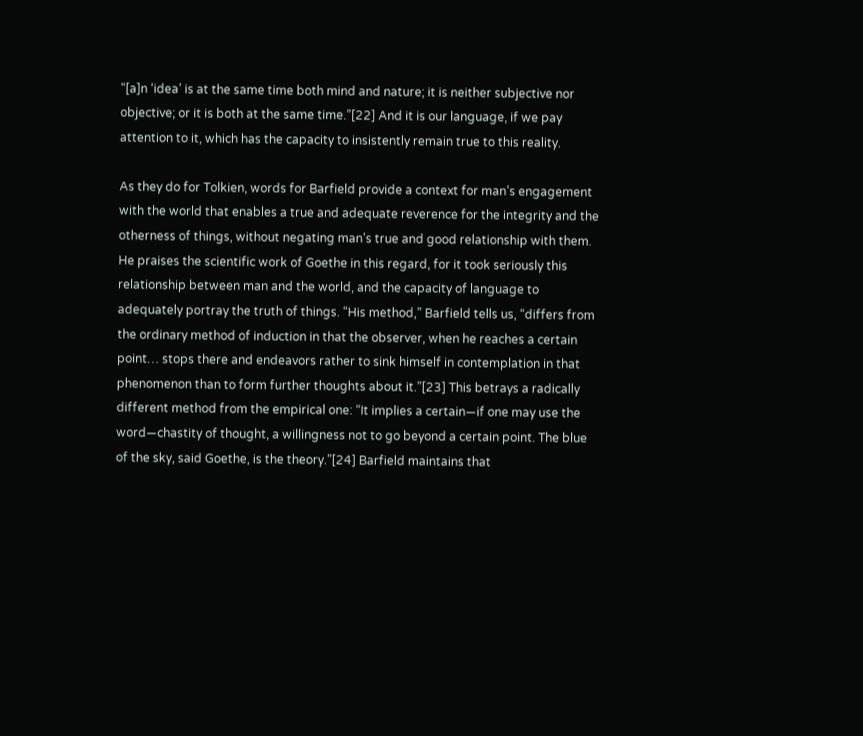“[a]n ‘idea’ is at the same time both mind and nature; it is neither subjective nor objective; or it is both at the same time.”[22] And it is our language, if we pay attention to it, which has the capacity to insistently remain true to this reality.

As they do for Tolkien, words for Barfield provide a context for man’s engagement with the world that enables a true and adequate reverence for the integrity and the otherness of things, without negating man’s true and good relationship with them. He praises the scientific work of Goethe in this regard, for it took seriously this relationship between man and the world, and the capacity of language to adequately portray the truth of things. “His method,” Barfield tells us, “differs from the ordinary method of induction in that the observer, when he reaches a certain point… stops there and endeavors rather to sink himself in contemplation in that phenomenon than to form further thoughts about it.”[23] This betrays a radically different method from the empirical one: “It implies a certain—if one may use the word—chastity of thought, a willingness not to go beyond a certain point. The blue of the sky, said Goethe, is the theory.”[24] Barfield maintains that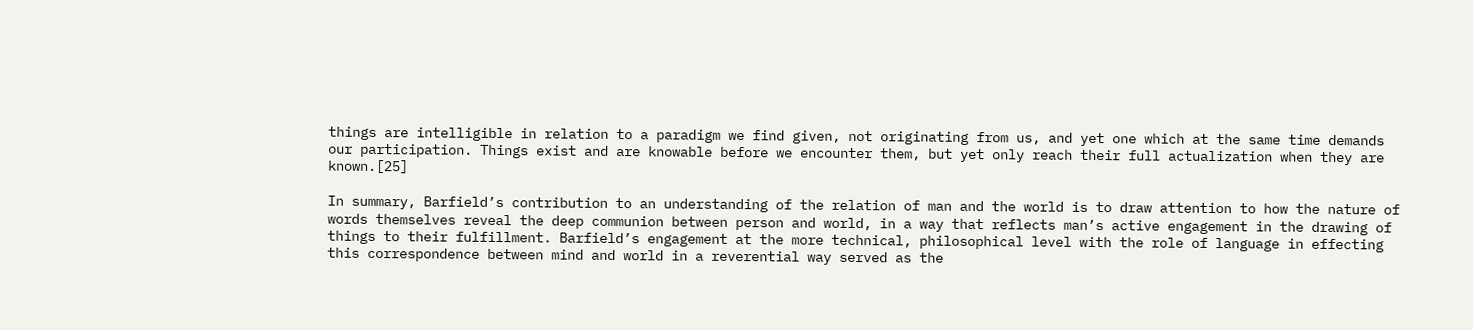things are intelligible in relation to a paradigm we find given, not originating from us, and yet one which at the same time demands our participation. Things exist and are knowable before we encounter them, but yet only reach their full actualization when they are known.[25]

In summary, Barfield’s contribution to an understanding of the relation of man and the world is to draw attention to how the nature of words themselves reveal the deep communion between person and world, in a way that reflects man’s active engagement in the drawing of things to their fulfillment. Barfield’s engagement at the more technical, philosophical level with the role of language in effecting this correspondence between mind and world in a reverential way served as the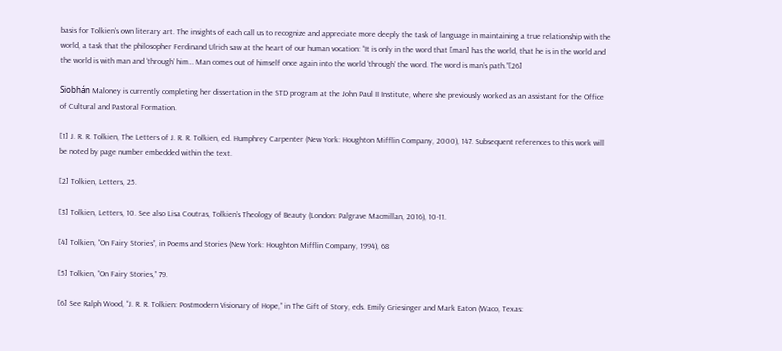basis for Tolkien’s own literary art. The insights of each call us to recognize and appreciate more deeply the task of language in maintaining a true relationship with the world, a task that the philosopher Ferdinand Ulrich saw at the heart of our human vocation: “It is only in the word that [man] has the world, that he is in the world and the world is with man and ‘through’ him… Man comes out of himself once again into the world ‘through’ the word. The word is man’s path.”[26]

Siobhán Maloney is currently completing her dissertation in the STD program at the John Paul II Institute, where she previously worked as an assistant for the Office of Cultural and Pastoral Formation.

[1] J. R. R. Tolkien, The Letters of J. R. R. Tolkien, ed. Humphrey Carpenter (New York: Houghton Mifflin Company, 2000), 147. Subsequent references to this work will be noted by page number embedded within the text.

[2] Tolkien, Letters, 25.

[3] Tolkien, Letters, 10. See also Lisa Coutras, Tolkien’s Theology of Beauty (London: Palgrave Macmillan, 2016), 10-11.

[4] Tolkien, “On Fairy Stories”, in Poems and Stories (New York: Houghton Mifflin Company, 1994), 68

[5] Tolkien, “On Fairy Stories,” 79.

[6] See Ralph Wood, “J. R. R. Tolkien: Postmodern Visionary of Hope,” in The Gift of Story, eds. Emily Griesinger and Mark Eaton (Waco, Texas: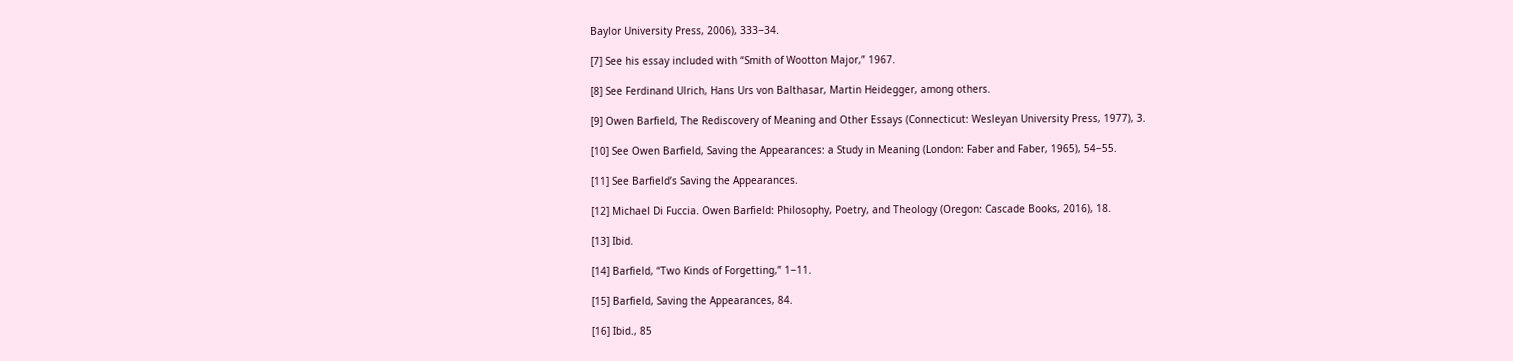Baylor University Press, 2006), 333‒34.

[7] See his essay included with “Smith of Wootton Major,” 1967.

[8] See Ferdinand Ulrich, Hans Urs von Balthasar, Martin Heidegger, among others.

[9] Owen Barfield, The Rediscovery of Meaning and Other Essays (Connecticut: Wesleyan University Press, 1977), 3.

[10] See Owen Barfield, Saving the Appearances: a Study in Meaning (London: Faber and Faber, 1965), 54‒55.

[11] See Barfield’s Saving the Appearances.

[12] Michael Di Fuccia. Owen Barfield: Philosophy, Poetry, and Theology (Oregon: Cascade Books, 2016), 18.

[13] Ibid.

[14] Barfield, “Two Kinds of Forgetting,” 1‒11.

[15] Barfield, Saving the Appearances, 84.

[16] Ibid., 85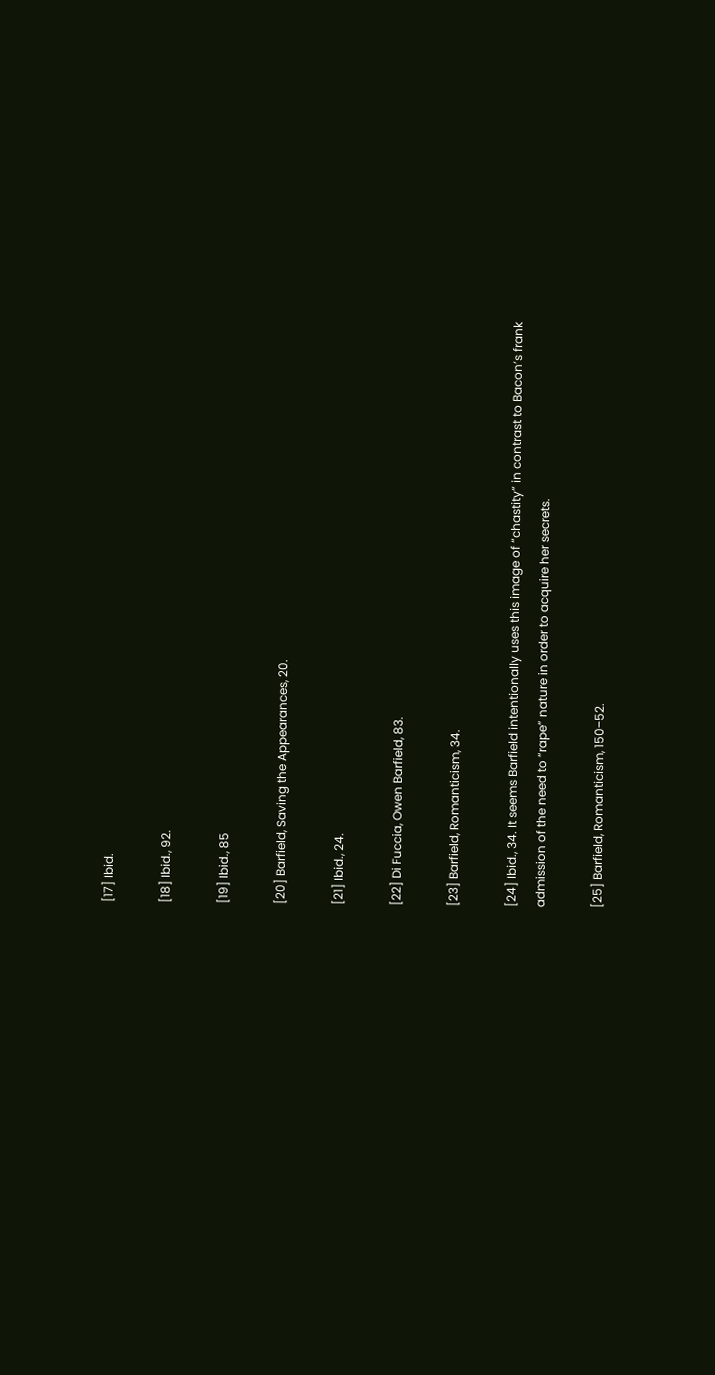[17] Ibid.

[18] Ibid., 92.

[19] Ibid., 85

[20] Barfield, Saving the Appearances, 20.

[21] Ibid., 24.

[22] Di Fuccia, Owen Barfield, 83.

[23] Barfield, Romanticism, 34.

[24] Ibid., 34. It seems Barfield intentionally uses this image of “chastity” in contrast to Bacon’s frank admission of the need to “rape” nature in order to acquire her secrets.

[25] Barfield, Romanticism, 150‒52.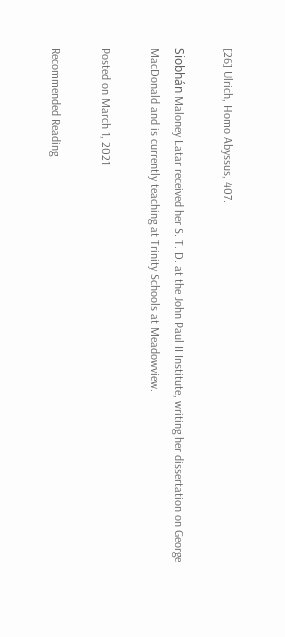[26] Ulrich, Homo Abyssus, 407.

Siobhán Maloney Latar received her S. T. D. at the John Paul II Institute, writing her dissertation on George MacDonald and is currently teaching at Trinity Schools at Meadowview.

Posted on March 1, 2021

Recommended Reading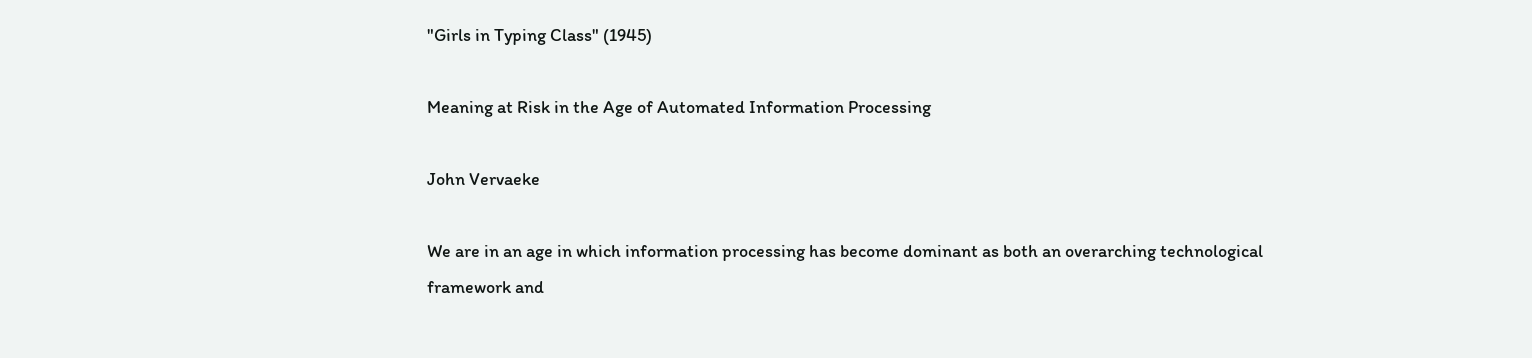"Girls in Typing Class" (1945)

Meaning at Risk in the Age of Automated Information Processing

John Vervaeke

We are in an age in which information processing has become dominant as both an overarching technological framework and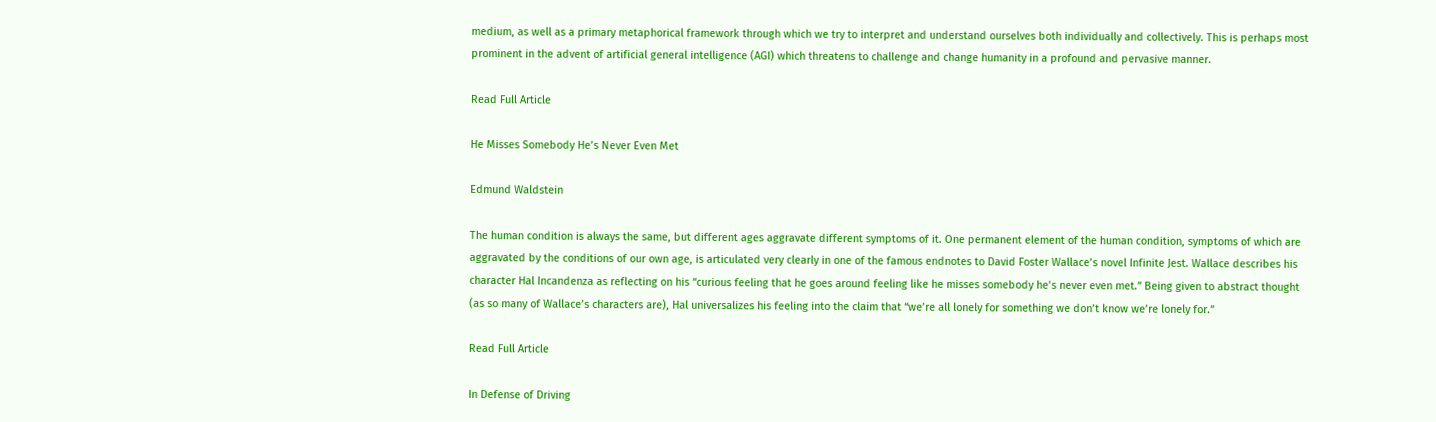medium, as well as a primary metaphorical framework through which we try to interpret and understand ourselves both individually and collectively. This is perhaps most prominent in the advent of artificial general intelligence (AGI) which threatens to challenge and change humanity in a profound and pervasive manner.

Read Full Article

He Misses Somebody He’s Never Even Met

Edmund Waldstein

The human condition is always the same, but different ages aggravate different symptoms of it. One permanent element of the human condition, symptoms of which are aggravated by the conditions of our own age, is articulated very clearly in one of the famous endnotes to David Foster Wallace’s novel Infinite Jest. Wallace describes his character Hal Incandenza as reflecting on his “curious feeling that he goes around feeling like he misses somebody he’s never even met.” Being given to abstract thought (as so many of Wallace’s characters are), Hal universalizes his feeling into the claim that “we’re all lonely for something we don’t know we’re lonely for.”

Read Full Article

In Defense of Driving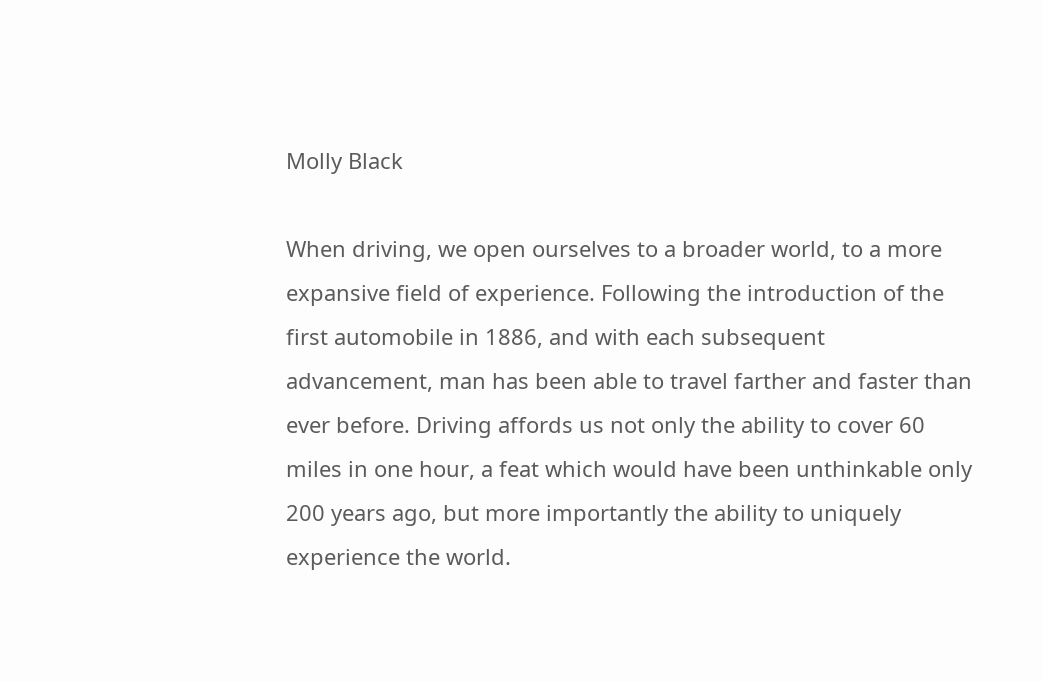Molly Black

When driving, we open ourselves to a broader world, to a more expansive field of experience. Following the introduction of the first automobile in 1886, and with each subsequent advancement, man has been able to travel farther and faster than ever before. Driving affords us not only the ability to cover 60 miles in one hour, a feat which would have been unthinkable only 200 years ago, but more importantly the ability to uniquely experience the world.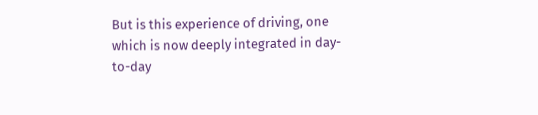But is this experience of driving, one which is now deeply integrated in day-to-day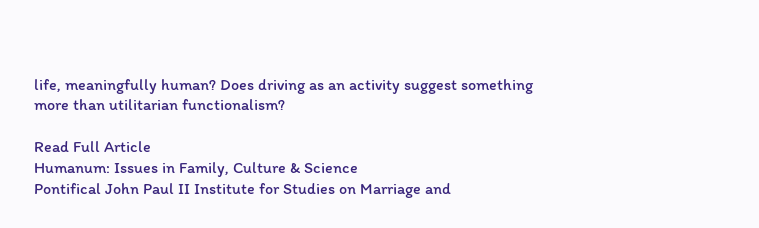life, meaningfully human? Does driving as an activity suggest something more than utilitarian functionalism?

Read Full Article
Humanum: Issues in Family, Culture & Science
Pontifical John Paul II Institute for Studies on Marriage and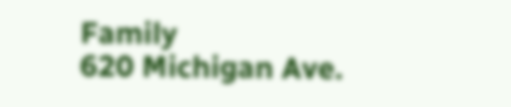Family
620 Michigan Ave.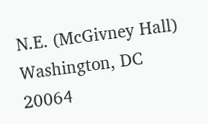N.E. (McGivney Hall)
Washington, DC 20064